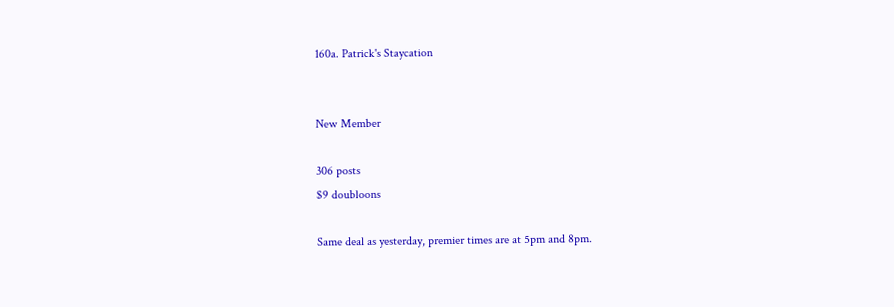160a. Patrick's Staycation


New Member

306 posts
$9 doubloons

Same deal as yesterday, premier times are at 5pm and 8pm.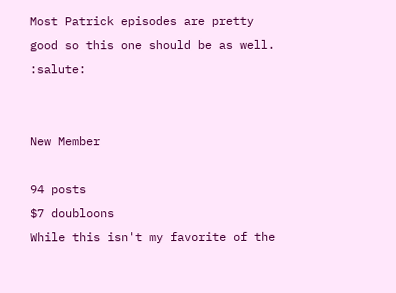Most Patrick episodes are pretty good so this one should be as well. :salute:


New Member

94 posts
$7 doubloons
While this isn't my favorite of the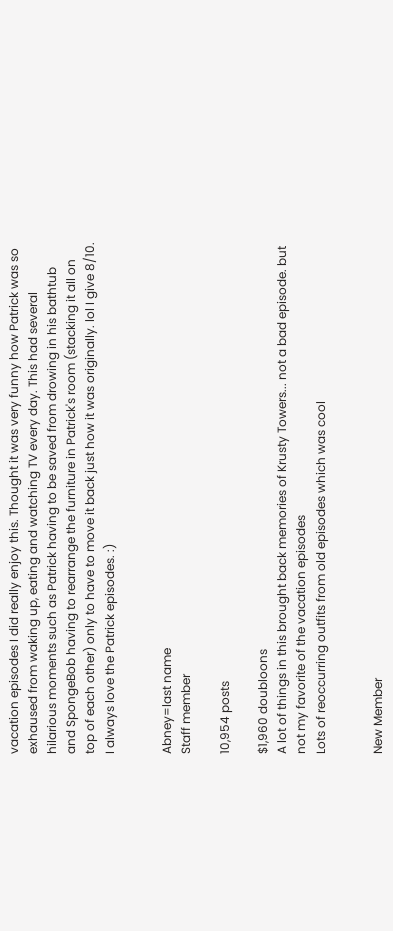vacation episodes I did really enjoy this. Thought it was very funny how Patrick was so exhaused from waking up, eating and watching TV every day. This had several hilarious moments such as Patrick having to be saved from drowing in his bathtub and SpongeBob having to rearrange the furniture in Patrick's room (stacking it all on top of each other) only to have to move it back just how it was originally. lol I give 8/10. I always love the Patrick episodes. :)


Abney=last name
Staff member

10,954 posts

$1,960 doubloons
A lot of things in this brought back memories of Krusty Towers... not a bad episode. but not my favorite of the vacation episodes
Lots of reoccurring outfits from old episodes which was cool


New Member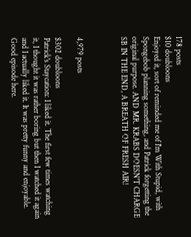178 posts
$10 doubloons
Enjoyed it, sort of reminded me of I'm With Stupid, with Spongebob planning something, and Patrick forgetting the original purpose. AND MR. KRABS DOESN'T CHARGE SB IN THE END, A BREATH OF FRESH AIR!



4,979 posts

$302 doubloons
Patrick's Staycation: I liked it. The first few times watching it, I thought it was rather boring but then I watched it again and I actually liked it. It was pretty funny and enjoyable. Good episode here.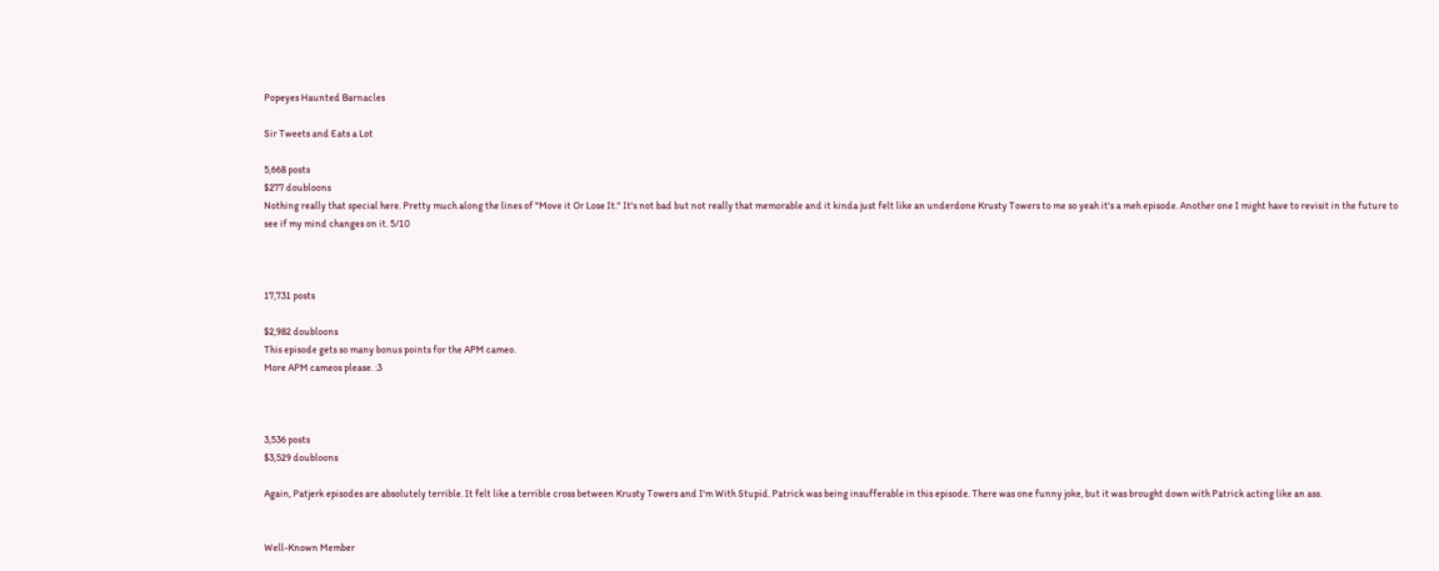Popeyes Haunted Barnacles

Sir Tweets and Eats a Lot

5,668 posts
$277 doubloons
Nothing really that special here. Pretty much along the lines of "Move it Or Lose It." It's not bad but not really that memorable and it kinda just felt like an underdone Krusty Towers to me so yeah it's a meh episode. Another one I might have to revisit in the future to see if my mind changes on it. 5/10



17,731 posts

$2,982 doubloons
This episode gets so many bonus points for the APM cameo.
More APM cameos please. :3



3,536 posts
$3,529 doubloons

Again, Patjerk episodes are absolutely terrible. It felt like a terrible cross between Krusty Towers and I'm With Stupid. Patrick was being insufferable in this episode. There was one funny joke, but it was brought down with Patrick acting like an ass.


Well-Known Member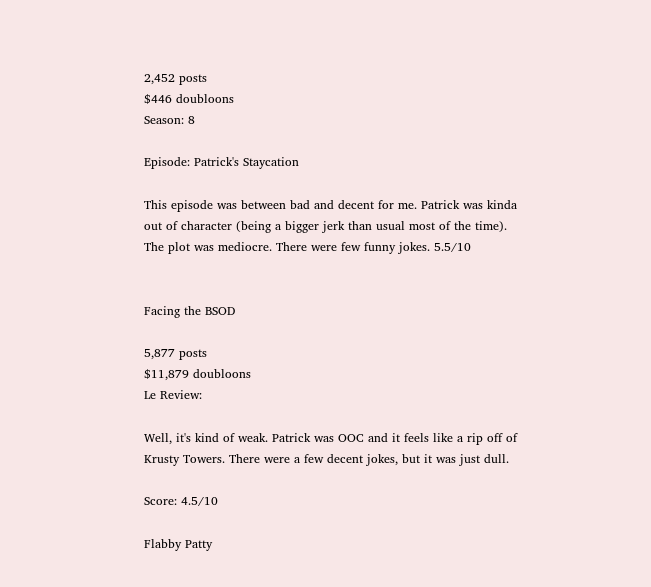2,452 posts
$446 doubloons
Season: 8

Episode: Patrick's Staycation

This episode was between bad and decent for me. Patrick was kinda out of character (being a bigger jerk than usual most of the time). The plot was mediocre. There were few funny jokes. 5.5/10


Facing the BSOD

5,877 posts
$11,879 doubloons
Le Review:

Well, it's kind of weak. Patrick was OOC and it feels like a rip off of Krusty Towers. There were a few decent jokes, but it was just dull.

Score: 4.5/10

Flabby Patty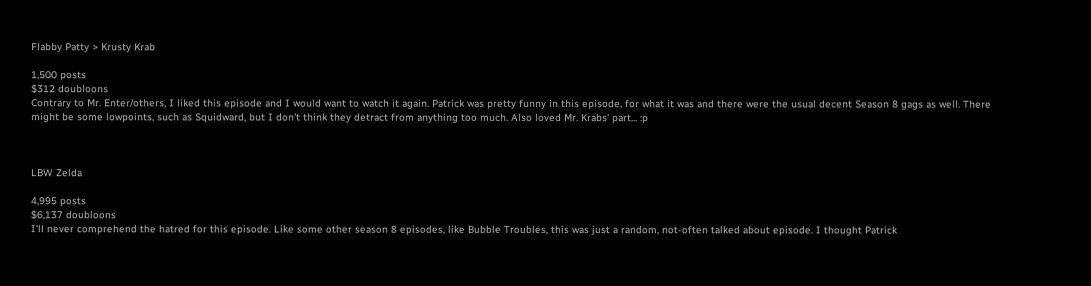Flabby Patty > Krusty Krab

1,500 posts
$312 doubloons
Contrary to Mr. Enter/others, I liked this episode and I would want to watch it again. Patrick was pretty funny in this episode, for what it was and there were the usual decent Season 8 gags as well. There might be some lowpoints, such as Squidward, but I don't think they detract from anything too much. Also loved Mr. Krabs' part... :p



LBW Zelda

4,995 posts
$6,137 doubloons
I'll never comprehend the hatred for this episode. Like some other season 8 episodes, like Bubble Troubles, this was just a random, not-often talked about episode. I thought Patrick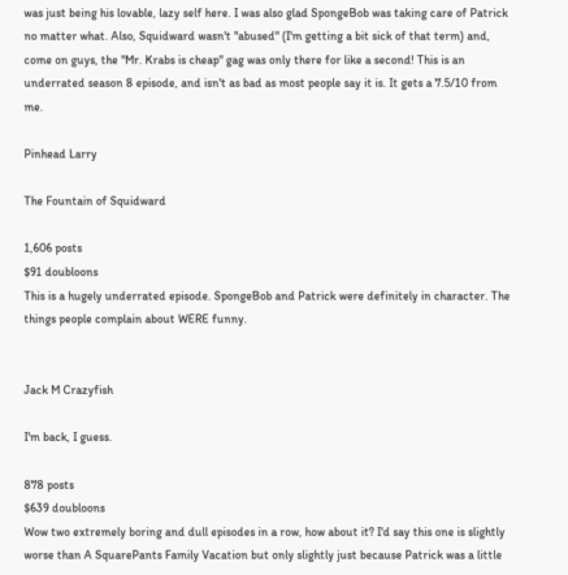was just being his lovable, lazy self here. I was also glad SpongeBob was taking care of Patrick no matter what. Also, Squidward wasn't "abused" (I'm getting a bit sick of that term) and, come on guys, the "Mr. Krabs is cheap" gag was only there for like a second! This is an underrated season 8 episode, and isn't as bad as most people say it is. It gets a 7.5/10 from me.

Pinhead Larry

The Fountain of Squidward

1,606 posts
$91 doubloons
This is a hugely underrated episode. SpongeBob and Patrick were definitely in character. The things people complain about WERE funny.


Jack M Crazyfish

I'm back, I guess.

878 posts
$639 doubloons
Wow two extremely boring and dull episodes in a row, how about it? I'd say this one is slightly worse than A SquarePants Family Vacation but only slightly just because Patrick was a little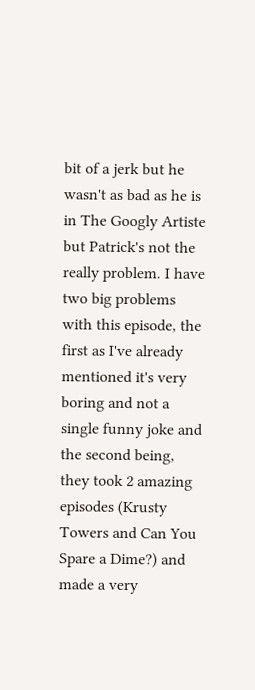bit of a jerk but he wasn't as bad as he is in The Googly Artiste but Patrick's not the really problem. I have two big problems with this episode, the first as I've already mentioned it's very boring and not a single funny joke and the second being, they took 2 amazing episodes (Krusty Towers and Can You Spare a Dime?) and made a very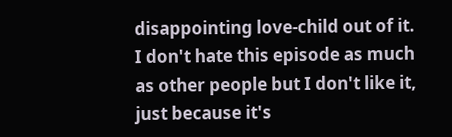disappointing love-child out of it. I don't hate this episode as much as other people but I don't like it, just because it's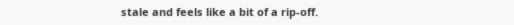stale and feels like a bit of a rip-off.